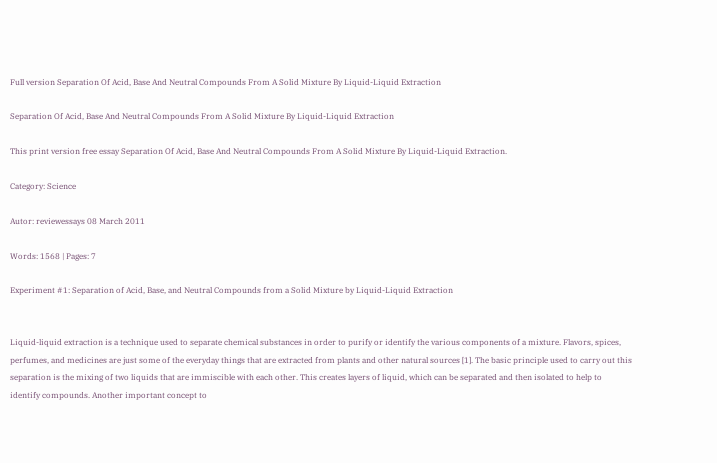Full version Separation Of Acid, Base And Neutral Compounds From A Solid Mixture By Liquid-Liquid Extraction

Separation Of Acid, Base And Neutral Compounds From A Solid Mixture By Liquid-Liquid Extraction

This print version free essay Separation Of Acid, Base And Neutral Compounds From A Solid Mixture By Liquid-Liquid Extraction.

Category: Science

Autor: reviewessays 08 March 2011

Words: 1568 | Pages: 7

Experiment #1: Separation of Acid, Base, and Neutral Compounds from a Solid Mixture by Liquid-Liquid Extraction


Liquid-liquid extraction is a technique used to separate chemical substances in order to purify or identify the various components of a mixture. Flavors, spices, perfumes, and medicines are just some of the everyday things that are extracted from plants and other natural sources [1]. The basic principle used to carry out this separation is the mixing of two liquids that are immiscible with each other. This creates layers of liquid, which can be separated and then isolated to help to identify compounds. Another important concept to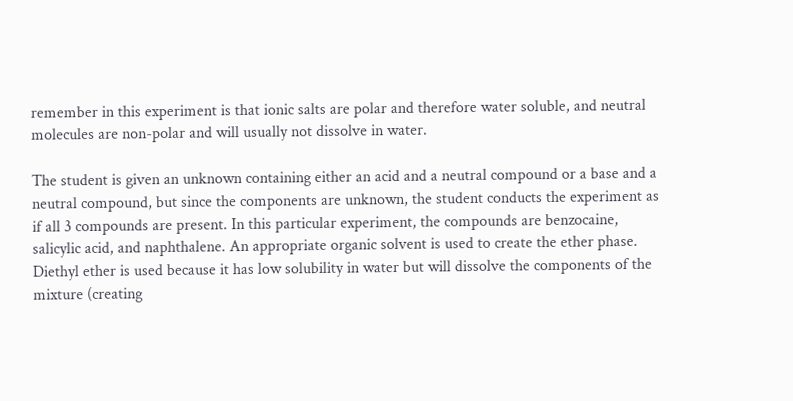remember in this experiment is that ionic salts are polar and therefore water soluble, and neutral molecules are non-polar and will usually not dissolve in water.

The student is given an unknown containing either an acid and a neutral compound or a base and a neutral compound, but since the components are unknown, the student conducts the experiment as if all 3 compounds are present. In this particular experiment, the compounds are benzocaine, salicylic acid, and naphthalene. An appropriate organic solvent is used to create the ether phase. Diethyl ether is used because it has low solubility in water but will dissolve the components of the mixture (creating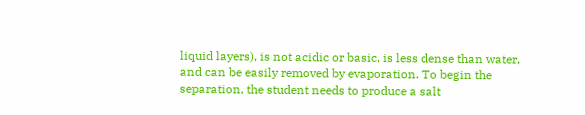liquid layers), is not acidic or basic, is less dense than water, and can be easily removed by evaporation. To begin the separation, the student needs to produce a salt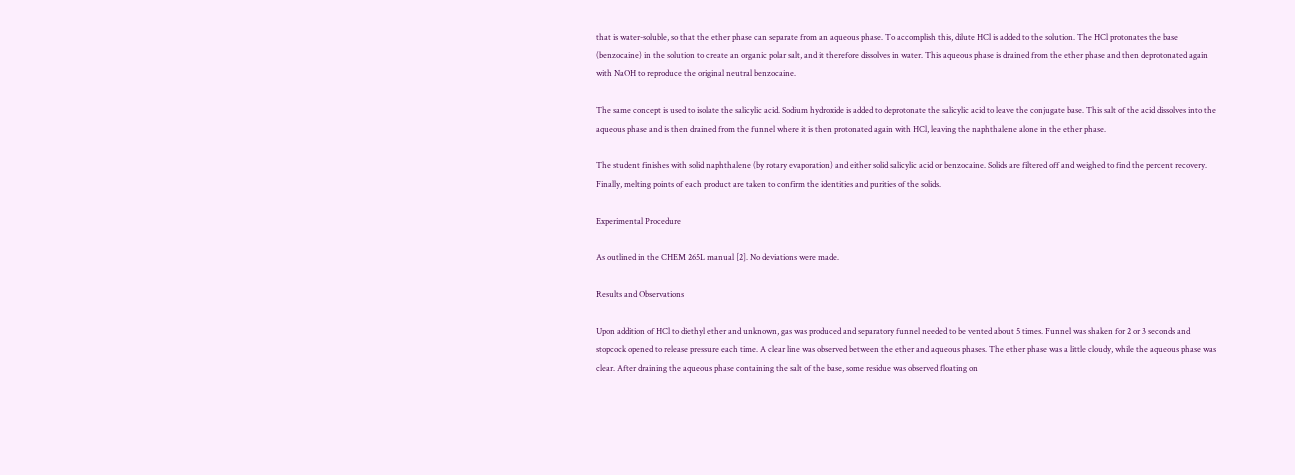that is water-soluble, so that the ether phase can separate from an aqueous phase. To accomplish this, dilute HCl is added to the solution. The HCl protonates the base (benzocaine) in the solution to create an organic polar salt, and it therefore dissolves in water. This aqueous phase is drained from the ether phase and then deprotonated again with NaOH to reproduce the original neutral benzocaine.

The same concept is used to isolate the salicylic acid. Sodium hydroxide is added to deprotonate the salicylic acid to leave the conjugate base. This salt of the acid dissolves into the aqueous phase and is then drained from the funnel where it is then protonated again with HCl, leaving the naphthalene alone in the ether phase.

The student finishes with solid naphthalene (by rotary evaporation) and either solid salicylic acid or benzocaine. Solids are filtered off and weighed to find the percent recovery. Finally, melting points of each product are taken to confirm the identities and purities of the solids.

Experimental Procedure

As outlined in the CHEM 265L manual [2]. No deviations were made.

Results and Observations

Upon addition of HCl to diethyl ether and unknown, gas was produced and separatory funnel needed to be vented about 5 times. Funnel was shaken for 2 or 3 seconds and stopcock opened to release pressure each time. A clear line was observed between the ether and aqueous phases. The ether phase was a little cloudy, while the aqueous phase was clear. After draining the aqueous phase containing the salt of the base, some residue was observed floating on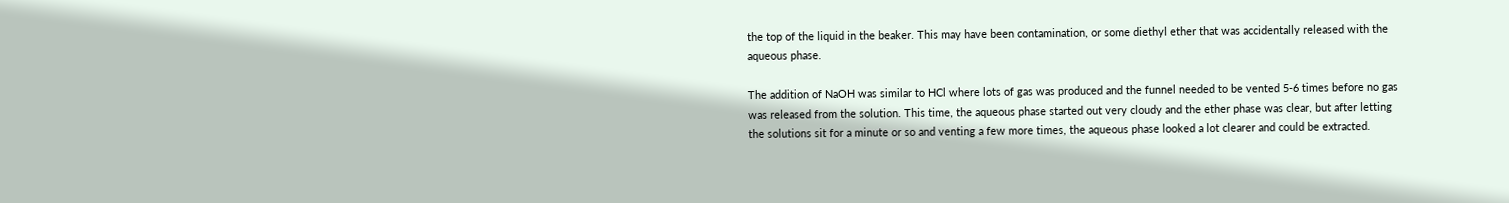the top of the liquid in the beaker. This may have been contamination, or some diethyl ether that was accidentally released with the aqueous phase.

The addition of NaOH was similar to HCl where lots of gas was produced and the funnel needed to be vented 5-6 times before no gas was released from the solution. This time, the aqueous phase started out very cloudy and the ether phase was clear, but after letting the solutions sit for a minute or so and venting a few more times, the aqueous phase looked a lot clearer and could be extracted.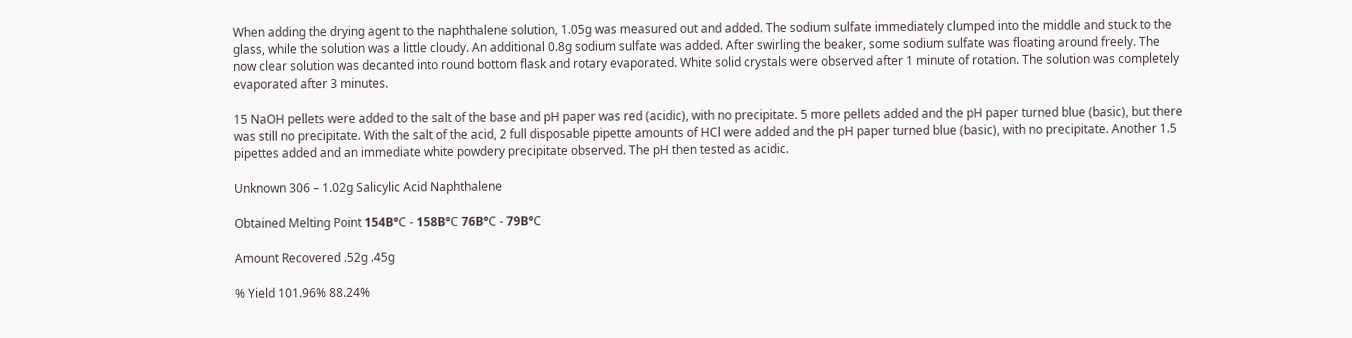When adding the drying agent to the naphthalene solution, 1.05g was measured out and added. The sodium sulfate immediately clumped into the middle and stuck to the glass, while the solution was a little cloudy. An additional 0.8g sodium sulfate was added. After swirling the beaker, some sodium sulfate was floating around freely. The now clear solution was decanted into round bottom flask and rotary evaporated. White solid crystals were observed after 1 minute of rotation. The solution was completely evaporated after 3 minutes.

15 NaOH pellets were added to the salt of the base and pH paper was red (acidic), with no precipitate. 5 more pellets added and the pH paper turned blue (basic), but there was still no precipitate. With the salt of the acid, 2 full disposable pipette amounts of HCl were added and the pH paper turned blue (basic), with no precipitate. Another 1.5 pipettes added and an immediate white powdery precipitate observed. The pH then tested as acidic.

Unknown 306 – 1.02g Salicylic Acid Naphthalene

Obtained Melting Point 154В°C - 158В°C 76В°C - 79В°C

Amount Recovered .52g .45g

% Yield 101.96% 88.24%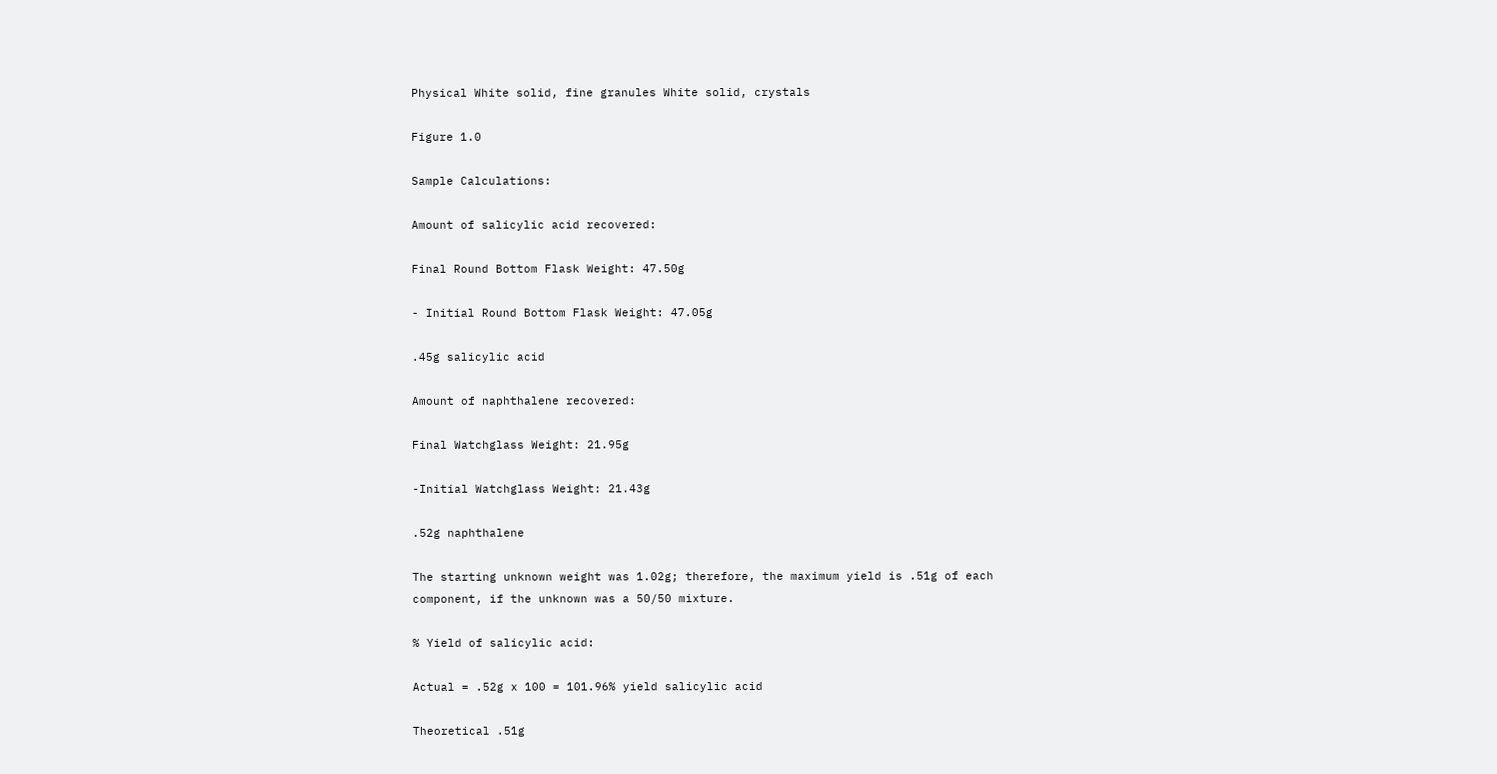Physical White solid, fine granules White solid, crystals

Figure 1.0

Sample Calculations:

Amount of salicylic acid recovered:

Final Round Bottom Flask Weight: 47.50g

- Initial Round Bottom Flask Weight: 47.05g

.45g salicylic acid

Amount of naphthalene recovered:

Final Watchglass Weight: 21.95g

-Initial Watchglass Weight: 21.43g

.52g naphthalene

The starting unknown weight was 1.02g; therefore, the maximum yield is .51g of each component, if the unknown was a 50/50 mixture.

% Yield of salicylic acid:

Actual = .52g x 100 = 101.96% yield salicylic acid

Theoretical .51g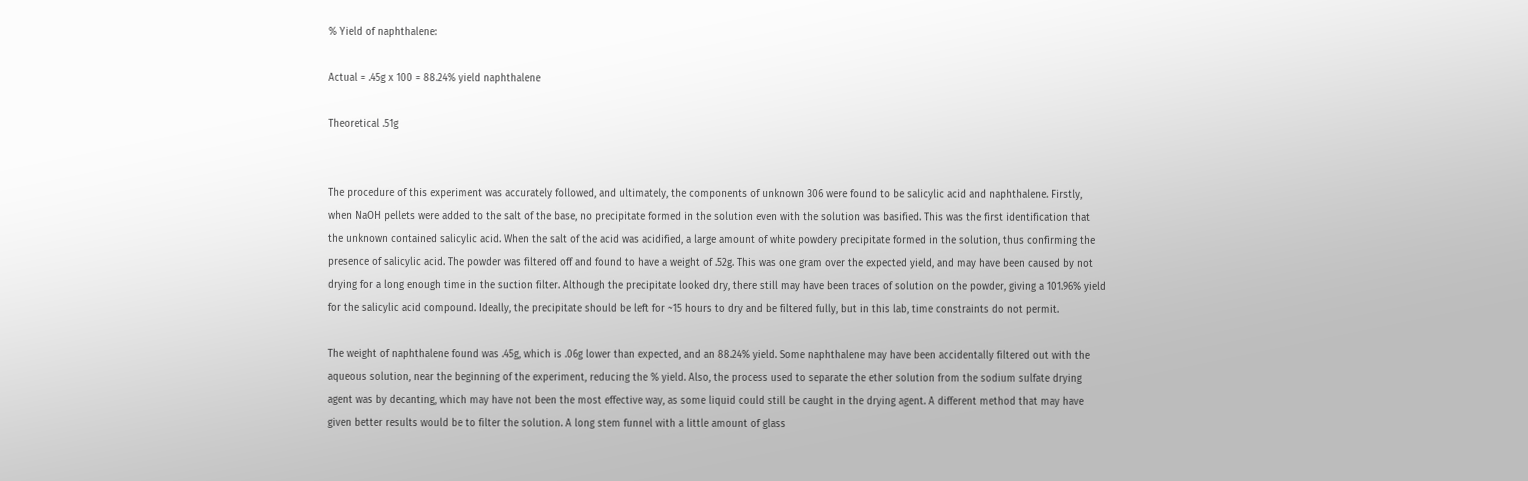% Yield of naphthalene:

Actual = .45g x 100 = 88.24% yield naphthalene

Theoretical .51g


The procedure of this experiment was accurately followed, and ultimately, the components of unknown 306 were found to be salicylic acid and naphthalene. Firstly, when NaOH pellets were added to the salt of the base, no precipitate formed in the solution even with the solution was basified. This was the first identification that the unknown contained salicylic acid. When the salt of the acid was acidified, a large amount of white powdery precipitate formed in the solution, thus confirming the presence of salicylic acid. The powder was filtered off and found to have a weight of .52g. This was one gram over the expected yield, and may have been caused by not drying for a long enough time in the suction filter. Although the precipitate looked dry, there still may have been traces of solution on the powder, giving a 101.96% yield for the salicylic acid compound. Ideally, the precipitate should be left for ~15 hours to dry and be filtered fully, but in this lab, time constraints do not permit.

The weight of naphthalene found was .45g, which is .06g lower than expected, and an 88.24% yield. Some naphthalene may have been accidentally filtered out with the aqueous solution, near the beginning of the experiment, reducing the % yield. Also, the process used to separate the ether solution from the sodium sulfate drying agent was by decanting, which may have not been the most effective way, as some liquid could still be caught in the drying agent. A different method that may have given better results would be to filter the solution. A long stem funnel with a little amount of glass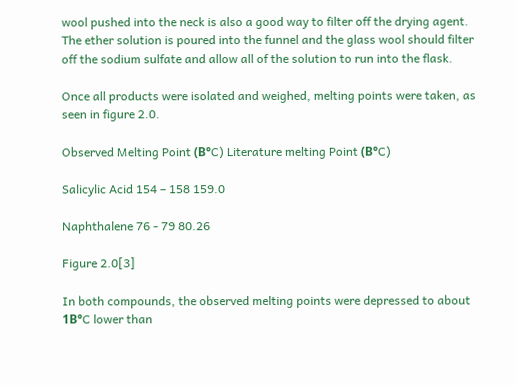wool pushed into the neck is also a good way to filter off the drying agent. The ether solution is poured into the funnel and the glass wool should filter off the sodium sulfate and allow all of the solution to run into the flask.

Once all products were isolated and weighed, melting points were taken, as seen in figure 2.0.

Observed Melting Point (В°C) Literature melting Point (В°C)

Salicylic Acid 154 – 158 159.0

Naphthalene 76 - 79 80.26

Figure 2.0[3]

In both compounds, the observed melting points were depressed to about 1В°C lower than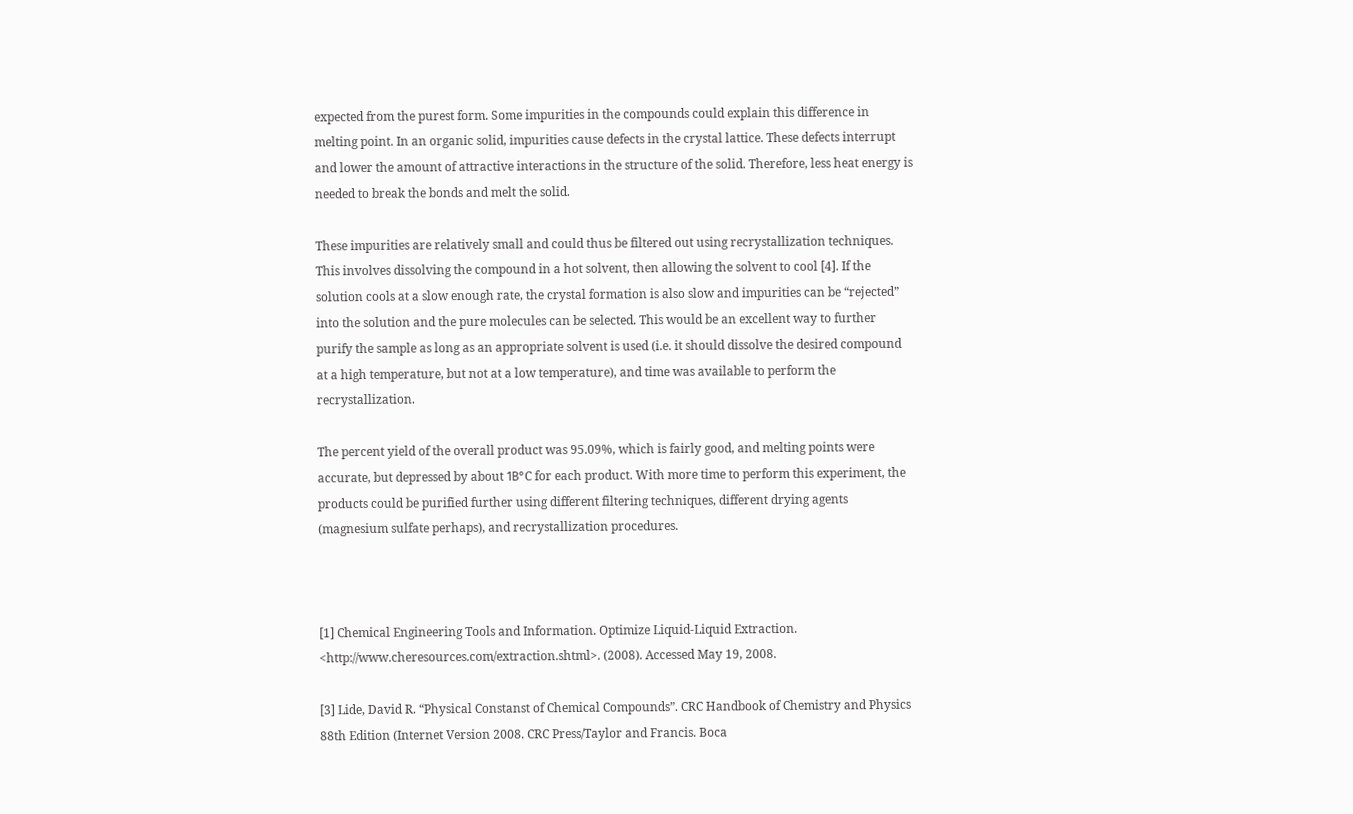expected from the purest form. Some impurities in the compounds could explain this difference in melting point. In an organic solid, impurities cause defects in the crystal lattice. These defects interrupt and lower the amount of attractive interactions in the structure of the solid. Therefore, less heat energy is needed to break the bonds and melt the solid.

These impurities are relatively small and could thus be filtered out using recrystallization techniques. This involves dissolving the compound in a hot solvent, then allowing the solvent to cool [4]. If the solution cools at a slow enough rate, the crystal formation is also slow and impurities can be “rejected” into the solution and the pure molecules can be selected. This would be an excellent way to further purify the sample as long as an appropriate solvent is used (i.e. it should dissolve the desired compound at a high temperature, but not at a low temperature), and time was available to perform the recrystallization.

The percent yield of the overall product was 95.09%, which is fairly good, and melting points were accurate, but depressed by about 1В°C for each product. With more time to perform this experiment, the products could be purified further using different filtering techniques, different drying agents (magnesium sulfate perhaps), and recrystallization procedures.



[1] Chemical Engineering Tools and Information. Optimize Liquid-Liquid Extraction. <http://www.cheresources.com/extraction.shtml>. (2008). Accessed May 19, 2008.

[3] Lide, David R. “Physical Constanst of Chemical Compounds”. CRC Handbook of Chemistry and Physics 88th Edition (Internet Version 2008. CRC Press/Taylor and Francis. Boca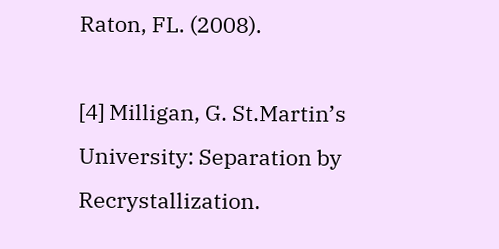Raton, FL. (2008).

[4] Milligan, G. St.Martin’s University: Separation by Recrystallization.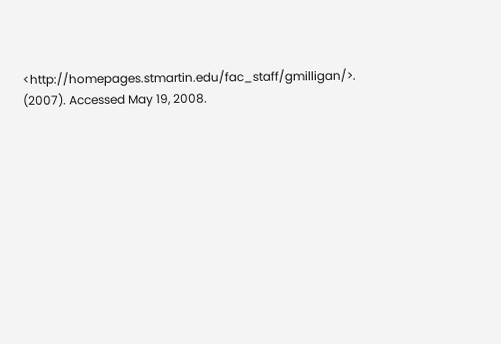<http://homepages.stmartin.edu/fac_staff/gmilligan/>. (2007). Accessed May 19, 2008.